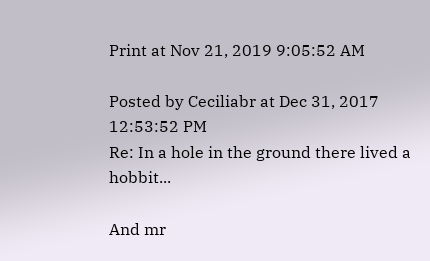Print at Nov 21, 2019 9:05:52 AM

Posted by Ceciliabr at Dec 31, 2017 12:53:52 PM
Re: In a hole in the ground there lived a hobbit...

And mr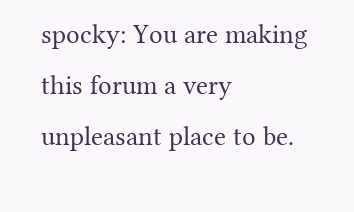spocky: You are making this forum a very unpleasant place to be.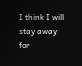I think I will stay away for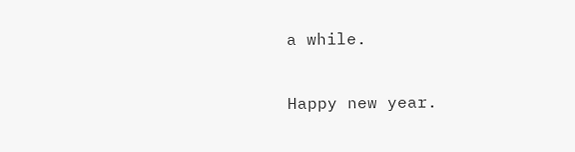a while.

Happy new year.